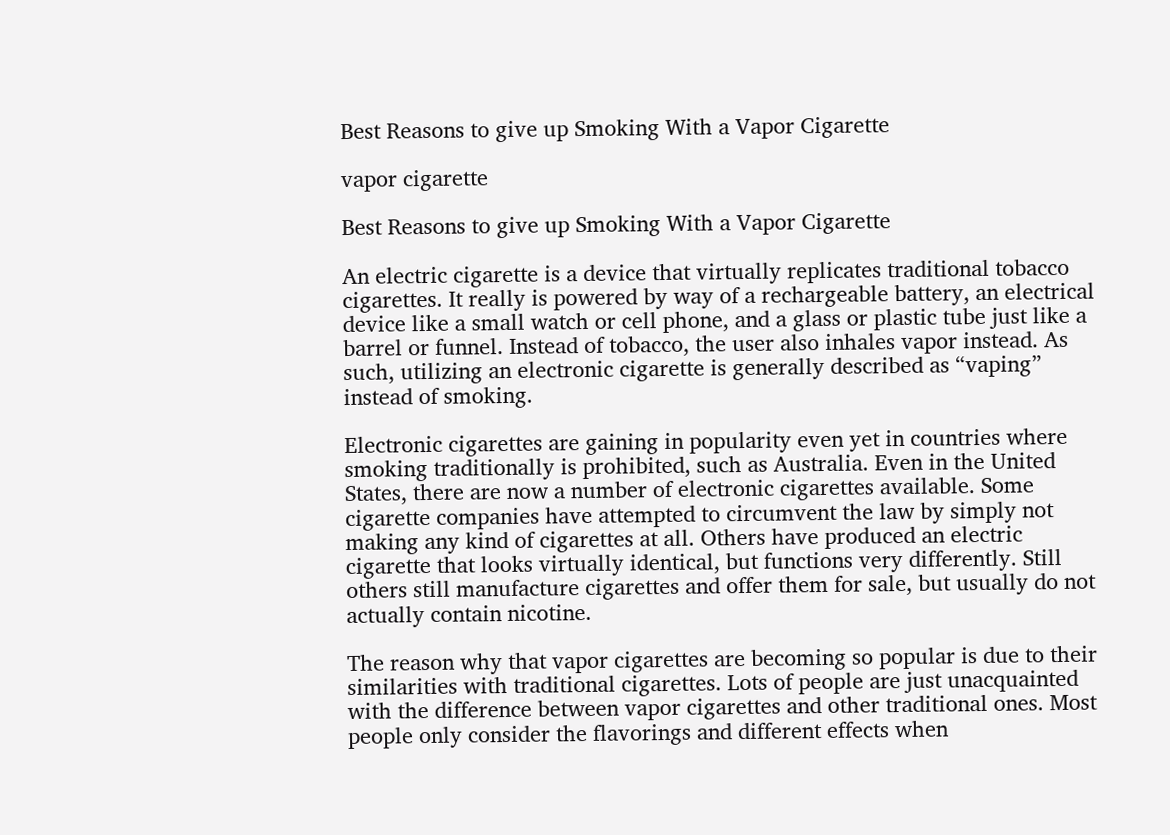Best Reasons to give up Smoking With a Vapor Cigarette

vapor cigarette

Best Reasons to give up Smoking With a Vapor Cigarette

An electric cigarette is a device that virtually replicates traditional tobacco cigarettes. It really is powered by way of a rechargeable battery, an electrical device like a small watch or cell phone, and a glass or plastic tube just like a barrel or funnel. Instead of tobacco, the user also inhales vapor instead. As such, utilizing an electronic cigarette is generally described as “vaping” instead of smoking.

Electronic cigarettes are gaining in popularity even yet in countries where smoking traditionally is prohibited, such as Australia. Even in the United States, there are now a number of electronic cigarettes available. Some cigarette companies have attempted to circumvent the law by simply not making any kind of cigarettes at all. Others have produced an electric cigarette that looks virtually identical, but functions very differently. Still others still manufacture cigarettes and offer them for sale, but usually do not actually contain nicotine.

The reason why that vapor cigarettes are becoming so popular is due to their similarities with traditional cigarettes. Lots of people are just unacquainted with the difference between vapor cigarettes and other traditional ones. Most people only consider the flavorings and different effects when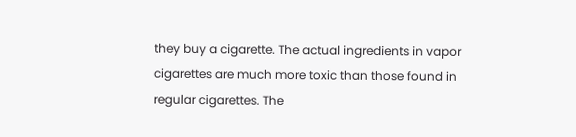they buy a cigarette. The actual ingredients in vapor cigarettes are much more toxic than those found in regular cigarettes. The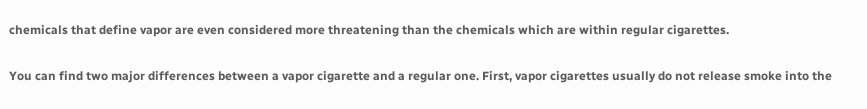chemicals that define vapor are even considered more threatening than the chemicals which are within regular cigarettes.

You can find two major differences between a vapor cigarette and a regular one. First, vapor cigarettes usually do not release smoke into the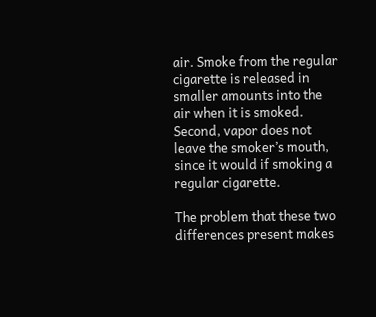air. Smoke from the regular cigarette is released in smaller amounts into the air when it is smoked. Second, vapor does not leave the smoker’s mouth, since it would if smoking a regular cigarette.

The problem that these two differences present makes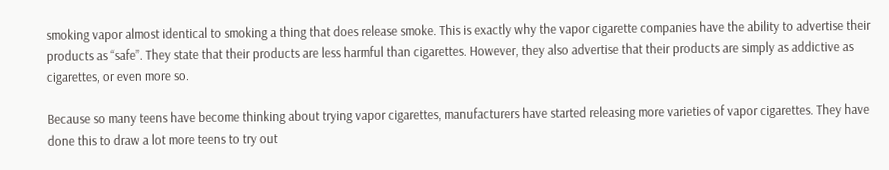smoking vapor almost identical to smoking a thing that does release smoke. This is exactly why the vapor cigarette companies have the ability to advertise their products as “safe”. They state that their products are less harmful than cigarettes. However, they also advertise that their products are simply as addictive as cigarettes, or even more so.

Because so many teens have become thinking about trying vapor cigarettes, manufacturers have started releasing more varieties of vapor cigarettes. They have done this to draw a lot more teens to try out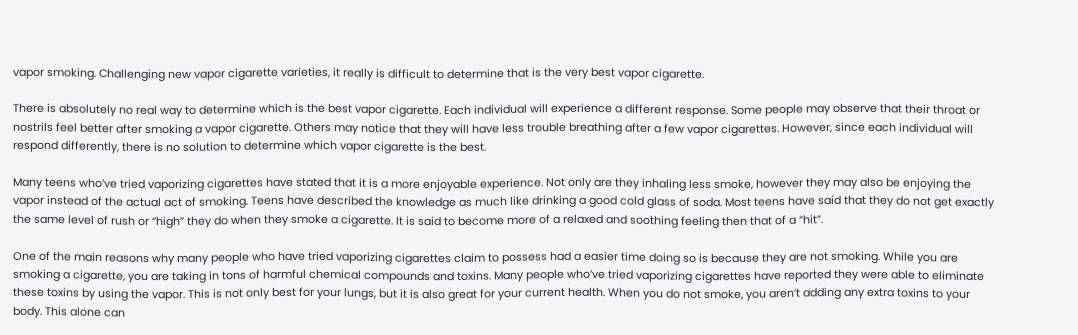vapor smoking. Challenging new vapor cigarette varieties, it really is difficult to determine that is the very best vapor cigarette.

There is absolutely no real way to determine which is the best vapor cigarette. Each individual will experience a different response. Some people may observe that their throat or nostrils feel better after smoking a vapor cigarette. Others may notice that they will have less trouble breathing after a few vapor cigarettes. However, since each individual will respond differently, there is no solution to determine which vapor cigarette is the best.

Many teens who’ve tried vaporizing cigarettes have stated that it is a more enjoyable experience. Not only are they inhaling less smoke, however they may also be enjoying the vapor instead of the actual act of smoking. Teens have described the knowledge as much like drinking a good cold glass of soda. Most teens have said that they do not get exactly the same level of rush or “high” they do when they smoke a cigarette. It is said to become more of a relaxed and soothing feeling then that of a “hit”.

One of the main reasons why many people who have tried vaporizing cigarettes claim to possess had a easier time doing so is because they are not smoking. While you are smoking a cigarette, you are taking in tons of harmful chemical compounds and toxins. Many people who’ve tried vaporizing cigarettes have reported they were able to eliminate these toxins by using the vapor. This is not only best for your lungs, but it is also great for your current health. When you do not smoke, you aren’t adding any extra toxins to your body. This alone can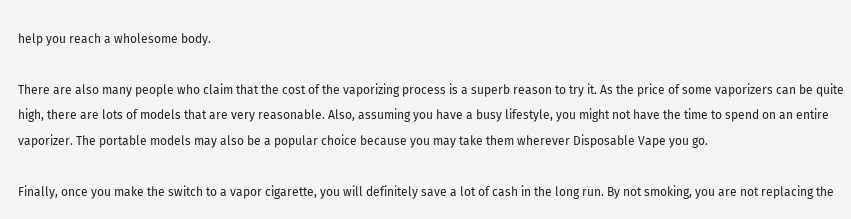help you reach a wholesome body.

There are also many people who claim that the cost of the vaporizing process is a superb reason to try it. As the price of some vaporizers can be quite high, there are lots of models that are very reasonable. Also, assuming you have a busy lifestyle, you might not have the time to spend on an entire vaporizer. The portable models may also be a popular choice because you may take them wherever Disposable Vape you go.

Finally, once you make the switch to a vapor cigarette, you will definitely save a lot of cash in the long run. By not smoking, you are not replacing the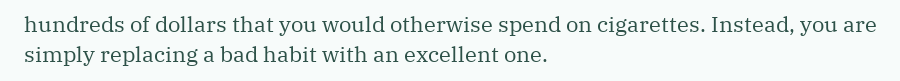hundreds of dollars that you would otherwise spend on cigarettes. Instead, you are simply replacing a bad habit with an excellent one.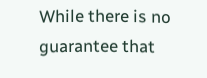While there is no guarantee that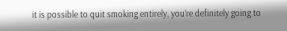it is possible to quit smoking entirely, you’re definitely going to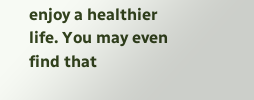enjoy a healthier life. You may even find that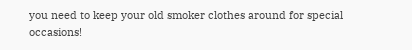you need to keep your old smoker clothes around for special occasions!